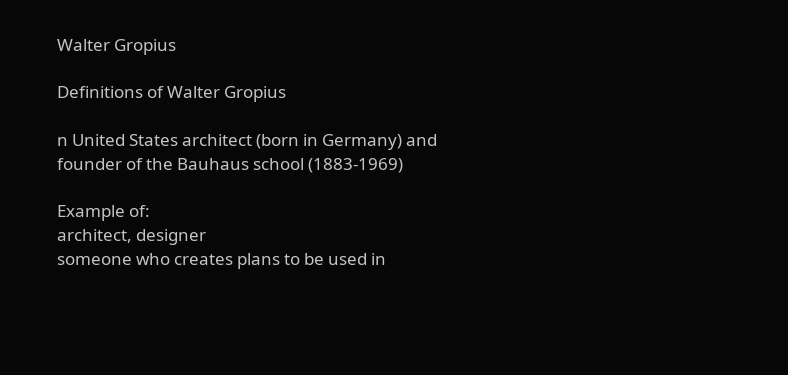Walter Gropius

Definitions of Walter Gropius

n United States architect (born in Germany) and founder of the Bauhaus school (1883-1969)

Example of:
architect, designer
someone who creates plans to be used in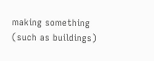making something (such as buildings)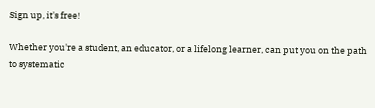Sign up, it's free!

Whether you're a student, an educator, or a lifelong learner, can put you on the path to systematic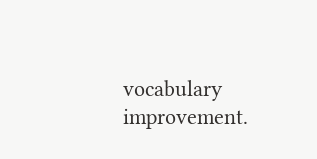vocabulary improvement.